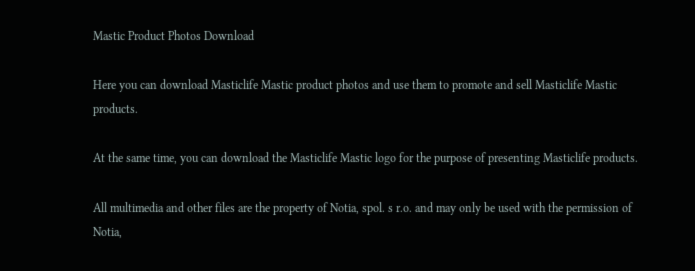Mastic Product Photos Download

Here you can download Masticlife Mastic product photos and use them to promote and sell Masticlife Mastic products.

At the same time, you can download the Masticlife Mastic logo for the purpose of presenting Masticlife products.

All multimedia and other files are the property of Notia, spol. s r.o. and may only be used with the permission of Notia,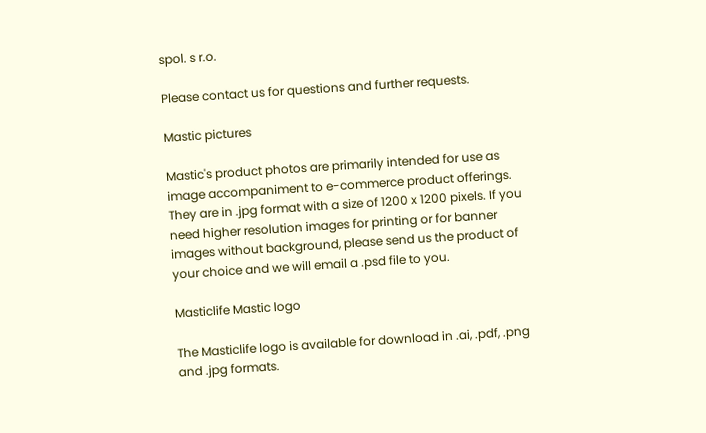spol. s r.o.

Please contact us for questions and further requests.

Mastic pictures

Mastic's product photos are primarily intended for use as image accompaniment to e-commerce product offerings. They are in .jpg format with a size of 1200 x 1200 pixels. If you need higher resolution images for printing or for banner images without background, please send us the product of your choice and we will email a .psd file to you.

Masticlife Mastic logo

The Masticlife logo is available for download in .ai, .pdf, .png and .jpg formats.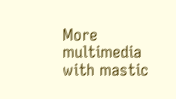More multimedia with mastic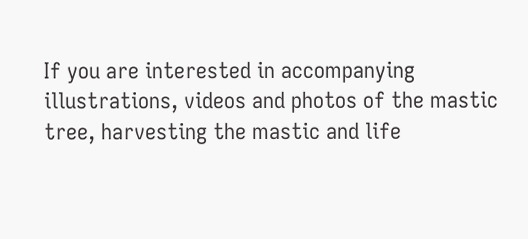If you are interested in accompanying illustrations, videos and photos of the mastic tree, harvesting the mastic and life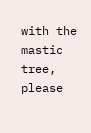with the mastic tree, please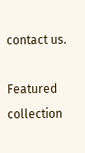contact us.

Featured collection